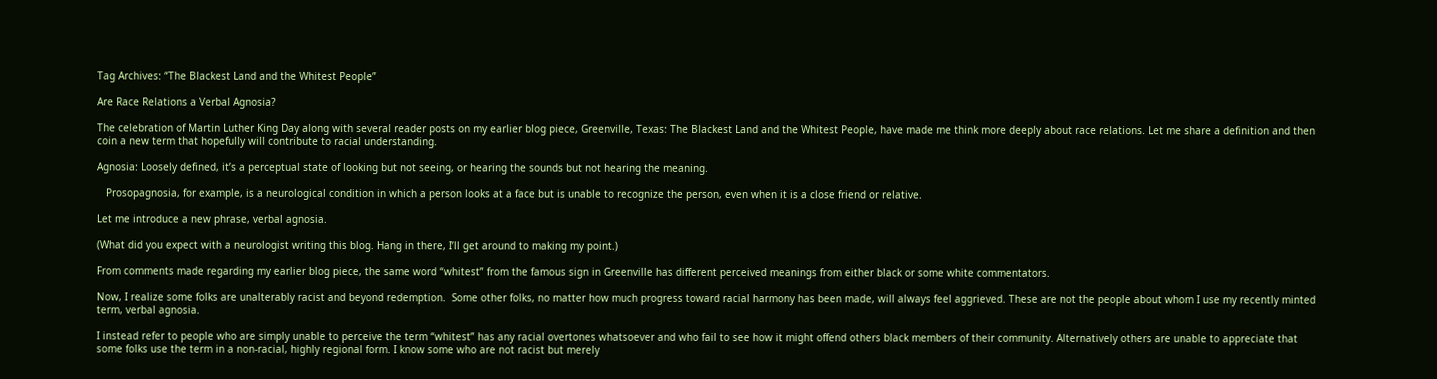Tag Archives: “The Blackest Land and the Whitest People”

Are Race Relations a Verbal Agnosia?

The celebration of Martin Luther King Day along with several reader posts on my earlier blog piece, Greenville, Texas: The Blackest Land and the Whitest People, have made me think more deeply about race relations. Let me share a definition and then coin a new term that hopefully will contribute to racial understanding.

Agnosia: Loosely defined, it’s a perceptual state of looking but not seeing, or hearing the sounds but not hearing the meaning.

   Prosopagnosia, for example, is a neurological condition in which a person looks at a face but is unable to recognize the person, even when it is a close friend or relative.

Let me introduce a new phrase, verbal agnosia.

(What did you expect with a neurologist writing this blog. Hang in there, I’ll get around to making my point.)

From comments made regarding my earlier blog piece, the same word “whitest” from the famous sign in Greenville has different perceived meanings from either black or some white commentators.

Now, I realize some folks are unalterably racist and beyond redemption.  Some other folks, no matter how much progress toward racial harmony has been made, will always feel aggrieved. These are not the people about whom I use my recently minted term, verbal agnosia.

I instead refer to people who are simply unable to perceive the term “whitest” has any racial overtones whatsoever and who fail to see how it might offend others black members of their community. Alternatively others are unable to appreciate that some folks use the term in a non-racial, highly regional form. I know some who are not racist but merely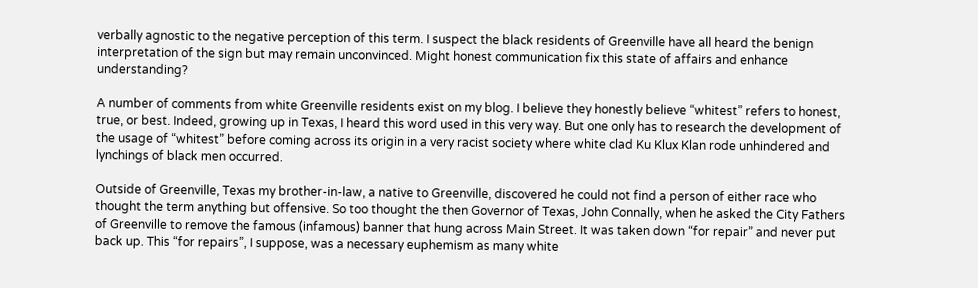verbally agnostic to the negative perception of this term. I suspect the black residents of Greenville have all heard the benign interpretation of the sign but may remain unconvinced. Might honest communication fix this state of affairs and enhance understanding?

A number of comments from white Greenville residents exist on my blog. I believe they honestly believe “whitest” refers to honest, true, or best. Indeed, growing up in Texas, I heard this word used in this very way. But one only has to research the development of the usage of “whitest” before coming across its origin in a very racist society where white clad Ku Klux Klan rode unhindered and lynchings of black men occurred.

Outside of Greenville, Texas my brother-in-law, a native to Greenville, discovered he could not find a person of either race who thought the term anything but offensive. So too thought the then Governor of Texas, John Connally, when he asked the City Fathers of Greenville to remove the famous (infamous) banner that hung across Main Street. It was taken down “for repair” and never put back up. This “for repairs”, I suppose, was a necessary euphemism as many white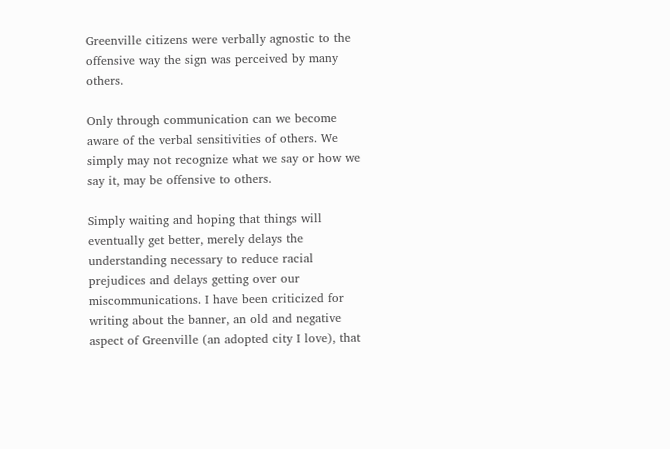Greenville citizens were verbally agnostic to the offensive way the sign was perceived by many others.

Only through communication can we become aware of the verbal sensitivities of others. We simply may not recognize what we say or how we say it, may be offensive to others.

Simply waiting and hoping that things will eventually get better, merely delays the understanding necessary to reduce racial prejudices and delays getting over our miscommunications. I have been criticized for writing about the banner, an old and negative aspect of Greenville (an adopted city I love), that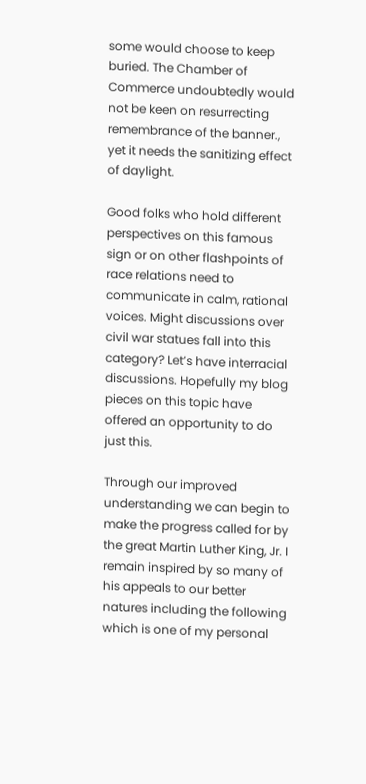some would choose to keep buried. The Chamber of Commerce undoubtedly would not be keen on resurrecting remembrance of the banner., yet it needs the sanitizing effect of daylight.

Good folks who hold different perspectives on this famous sign or on other flashpoints of race relations need to communicate in calm, rational voices. Might discussions over civil war statues fall into this category? Let’s have interracial discussions. Hopefully my blog pieces on this topic have offered an opportunity to do just this.

Through our improved understanding we can begin to make the progress called for by the great Martin Luther King, Jr. I remain inspired by so many of his appeals to our better natures including the following which is one of my personal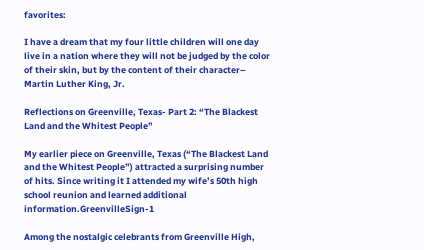favorites:

I have a dream that my four little children will one day live in a nation where they will not be judged by the color of their skin, but by the content of their character– Martin Luther King, Jr.

Reflections on Greenville, Texas- Part 2: “The Blackest Land and the Whitest People”

My earlier piece on Greenville, Texas (“The Blackest Land and the Whitest People”) attracted a surprising number of hits. Since writing it I attended my wife’s 50th high school reunion and learned additional information.GreenvilleSign-1

Among the nostalgic celebrants from Greenville High,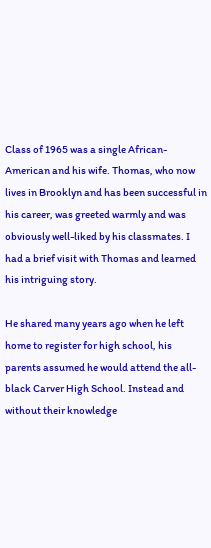Class of 1965 was a single African-American and his wife. Thomas, who now lives in Brooklyn and has been successful in his career, was greeted warmly and was obviously well-liked by his classmates. I had a brief visit with Thomas and learned his intriguing story.

He shared many years ago when he left home to register for high school, his parents assumed he would attend the all-black Carver High School. Instead and without their knowledge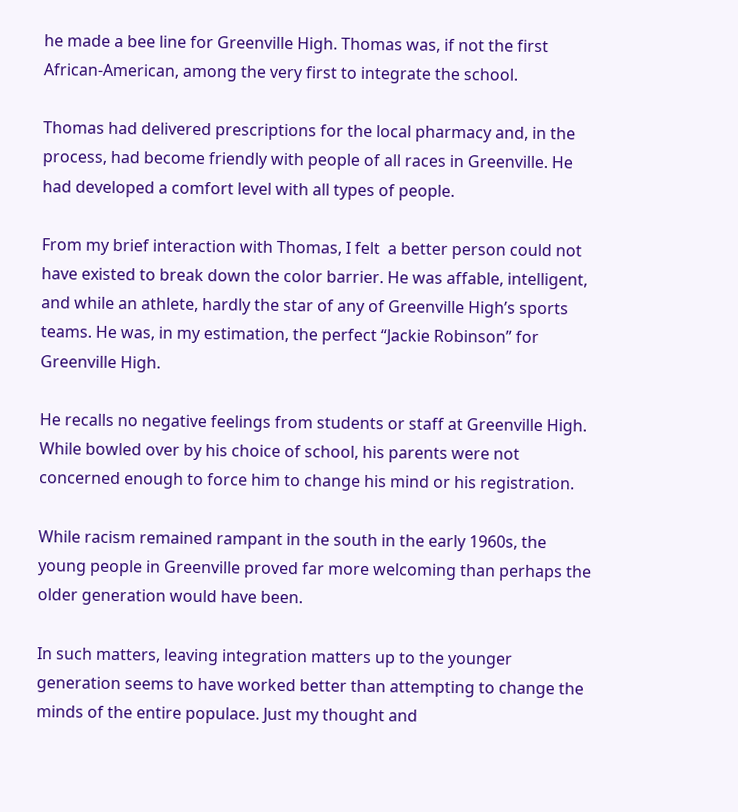he made a bee line for Greenville High. Thomas was, if not the first African-American, among the very first to integrate the school.

Thomas had delivered prescriptions for the local pharmacy and, in the process, had become friendly with people of all races in Greenville. He had developed a comfort level with all types of people.

From my brief interaction with Thomas, I felt  a better person could not have existed to break down the color barrier. He was affable, intelligent, and while an athlete, hardly the star of any of Greenville High’s sports teams. He was, in my estimation, the perfect “Jackie Robinson” for Greenville High.

He recalls no negative feelings from students or staff at Greenville High. While bowled over by his choice of school, his parents were not concerned enough to force him to change his mind or his registration.

While racism remained rampant in the south in the early 1960s, the young people in Greenville proved far more welcoming than perhaps the older generation would have been.

In such matters, leaving integration matters up to the younger generation seems to have worked better than attempting to change the minds of the entire populace. Just my thought and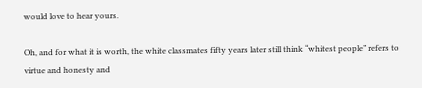would love to hear yours.

Oh, and for what it is worth, the white classmates fifty years later still think “whitest people” refers to virtue and honesty and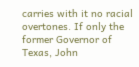carries with it no racial overtones. If only the former Governor of Texas, John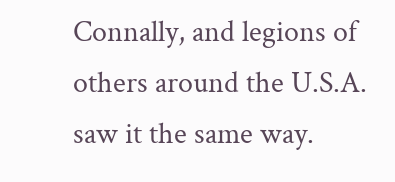Connally, and legions of others around the U.S.A. saw it the same way.